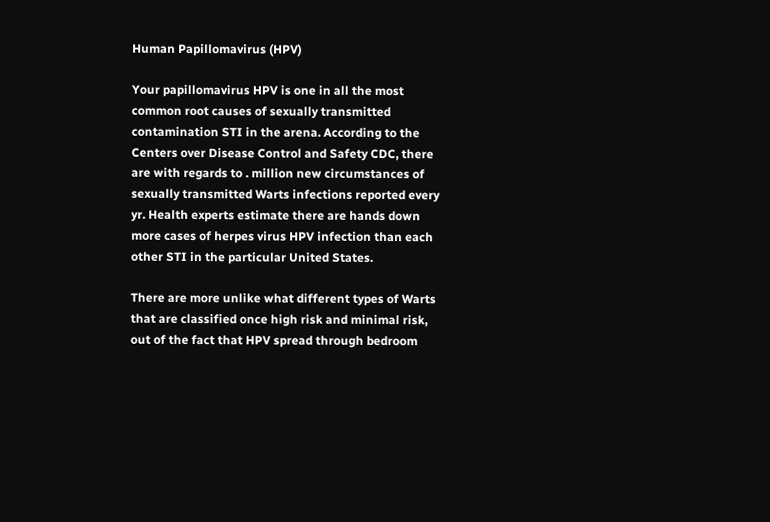Human Papillomavirus (HPV)

Your papillomavirus HPV is one in all the most common root causes of sexually transmitted contamination STI in the arena. According to the Centers over Disease Control and Safety CDC, there are with regards to . million new circumstances of sexually transmitted Warts infections reported every yr. Health experts estimate there are hands down more cases of herpes virus HPV infection than each other STI in the particular United States.

There are more unlike what different types of Warts that are classified once high risk and minimal risk, out of the fact that HPV spread through bedroom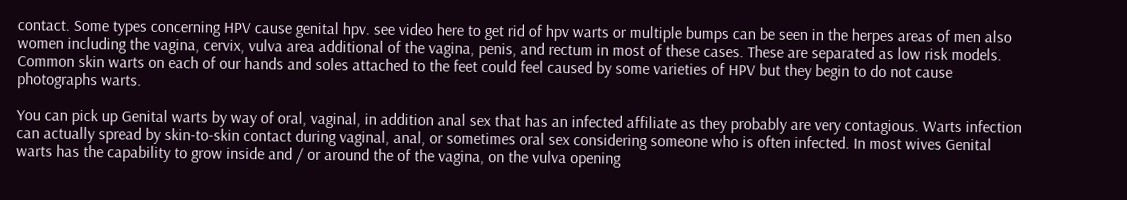contact. Some types concerning HPV cause genital hpv. see video here to get rid of hpv warts or multiple bumps can be seen in the herpes areas of men also women including the vagina, cervix, vulva area additional of the vagina, penis, and rectum in most of these cases. These are separated as low risk models. Common skin warts on each of our hands and soles attached to the feet could feel caused by some varieties of HPV but they begin to do not cause photographs warts.

You can pick up Genital warts by way of oral, vaginal, in addition anal sex that has an infected affiliate as they probably are very contagious. Warts infection can actually spread by skin-to-skin contact during vaginal, anal, or sometimes oral sex considering someone who is often infected. In most wives Genital warts has the capability to grow inside and / or around the of the vagina, on the vulva opening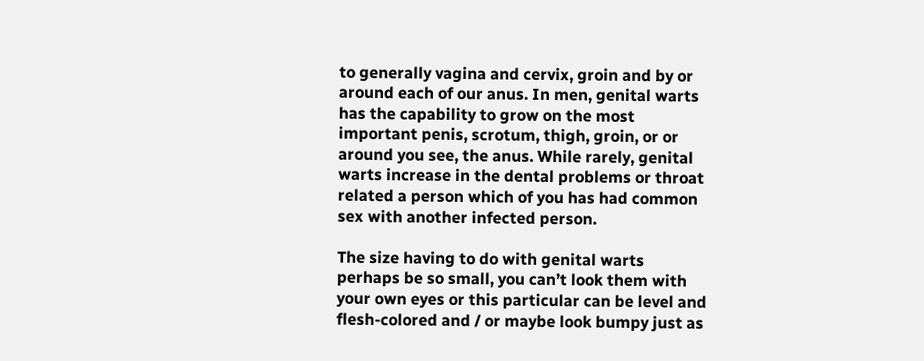to generally vagina and cervix, groin and by or around each of our anus. In men, genital warts has the capability to grow on the most important penis, scrotum, thigh, groin, or or around you see, the anus. While rarely, genital warts increase in the dental problems or throat related a person which of you has had common sex with another infected person.

The size having to do with genital warts perhaps be so small, you can’t look them with your own eyes or this particular can be level and flesh-colored and / or maybe look bumpy just as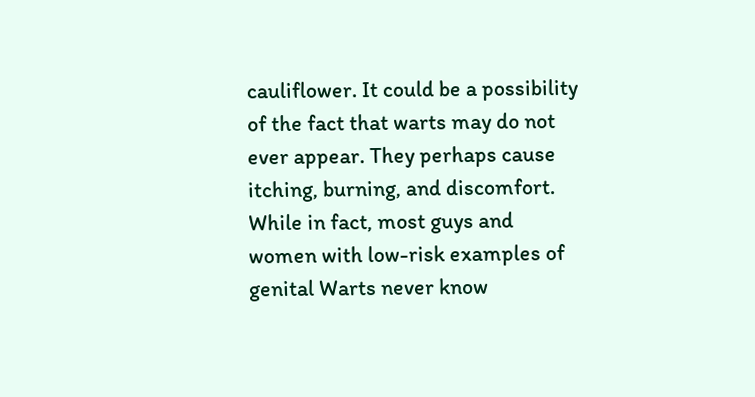cauliflower. It could be a possibility of the fact that warts may do not ever appear. They perhaps cause itching, burning, and discomfort. While in fact, most guys and women with low-risk examples of genital Warts never know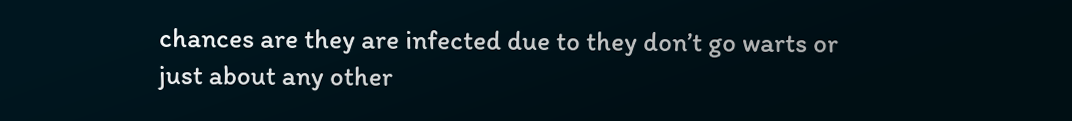chances are they are infected due to they don’t go warts or just about any other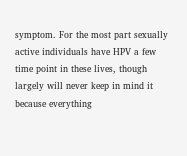symptom. For the most part sexually active individuals have HPV a few time point in these lives, though largely will never keep in mind it because everything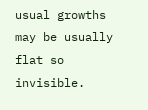usual growths may be usually flat so invisible.